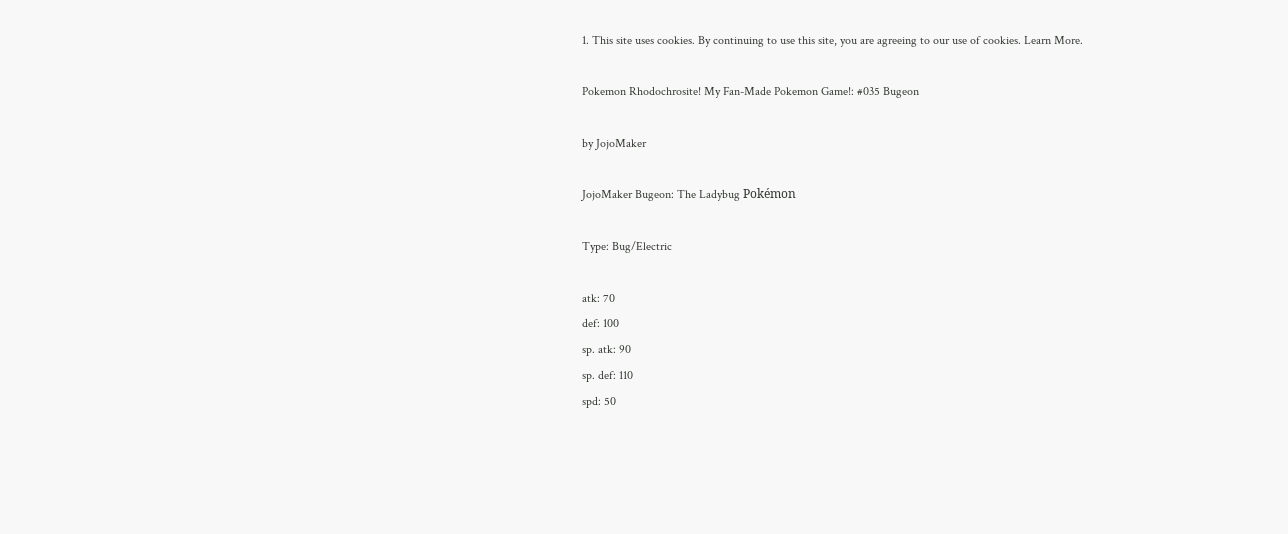1. This site uses cookies. By continuing to use this site, you are agreeing to our use of cookies. Learn More.

Pokemon Rhodochrosite! My Fan-Made Pokemon Game!: #035 Bugeon

by JojoMaker

JojoMaker Bugeon: The Ladybug Pokémon

Type: Bug/Electric

atk: 70
def: 100
sp. atk: 90
sp. def: 110
spd: 50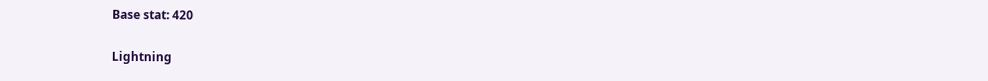Base stat: 420

Lightning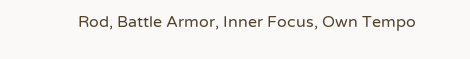Rod, Battle Armor, Inner Focus, Own Tempo